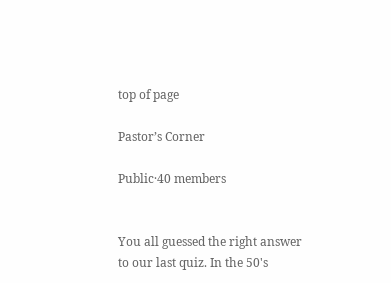top of page

Pastor’s Corner

Public·40 members


You all guessed the right answer to our last quiz. In the 50's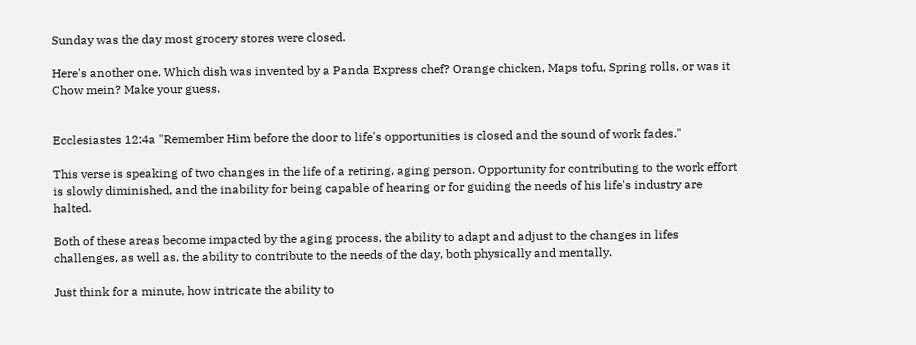Sunday was the day most grocery stores were closed.

Here's another one. Which dish was invented by a Panda Express chef? Orange chicken, Maps tofu, Spring rolls, or was it Chow mein? Make your guess.


Ecclesiastes 12:4a "Remember Him before the door to life's opportunities is closed and the sound of work fades."

This verse is speaking of two changes in the life of a retiring, aging person. Opportunity for contributing to the work effort is slowly diminished, and the inability for being capable of hearing or for guiding the needs of his life's industry are halted.

Both of these areas become impacted by the aging process, the ability to adapt and adjust to the changes in lifes challenges, as well as, the ability to contribute to the needs of the day, both physically and mentally.

Just think for a minute, how intricate the ability to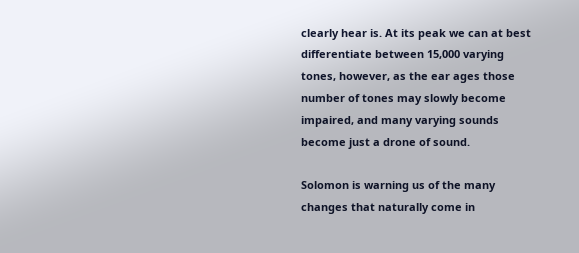clearly hear is. At its peak we can at best differentiate between 15,000 varying tones, however, as the ear ages those number of tones may slowly become impaired, and many varying sounds become just a drone of sound.

Solomon is warning us of the many changes that naturally come in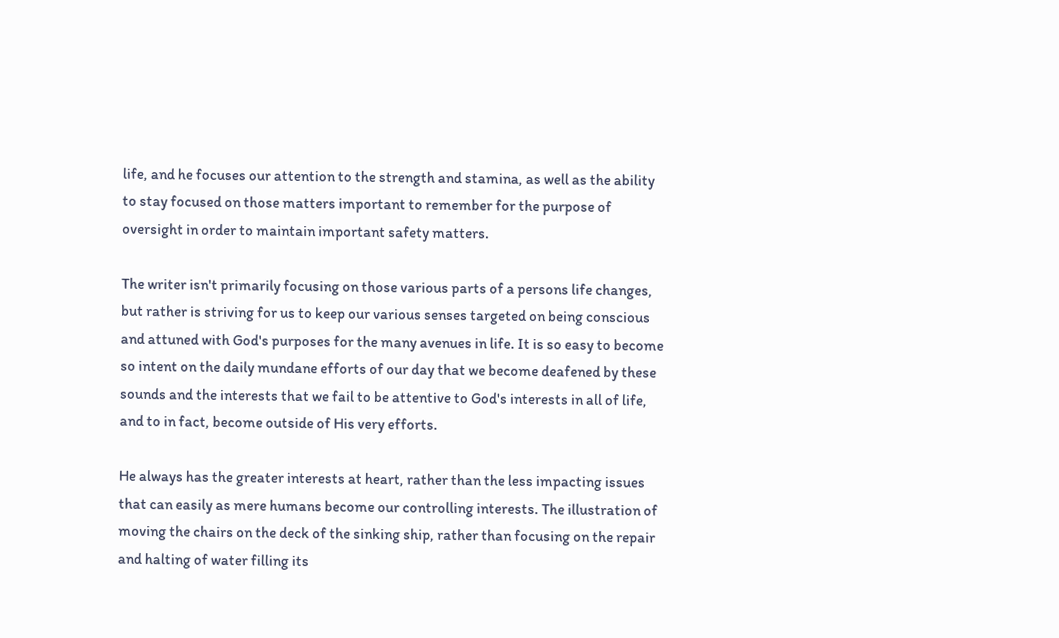life, and he focuses our attention to the strength and stamina, as well as the ability to stay focused on those matters important to remember for the purpose of oversight in order to maintain important safety matters.

The writer isn't primarily focusing on those various parts of a persons life changes, but rather is striving for us to keep our various senses targeted on being conscious and attuned with God's purposes for the many avenues in life. It is so easy to become so intent on the daily mundane efforts of our day that we become deafened by these sounds and the interests that we fail to be attentive to God's interests in all of life, and to in fact, become outside of His very efforts.

He always has the greater interests at heart, rather than the less impacting issues that can easily as mere humans become our controlling interests. The illustration of moving the chairs on the deck of the sinking ship, rather than focusing on the repair and halting of water filling its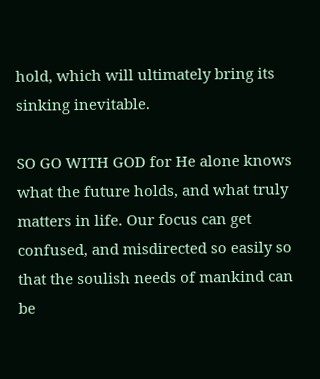hold, which will ultimately bring its sinking inevitable.

SO GO WITH GOD for He alone knows what the future holds, and what truly matters in life. Our focus can get confused, and misdirected so easily so that the soulish needs of mankind can be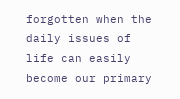forgotten when the daily issues of life can easily become our primary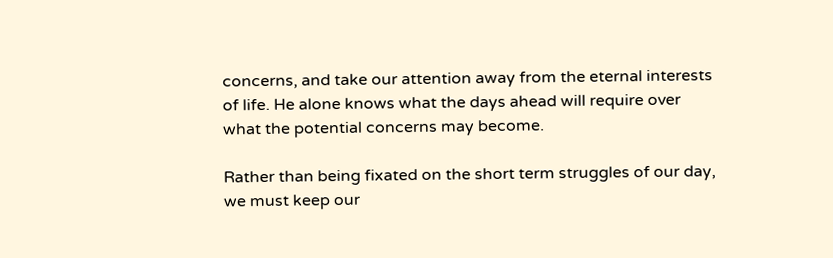concerns, and take our attention away from the eternal interests of life. He alone knows what the days ahead will require over what the potential concerns may become.

Rather than being fixated on the short term struggles of our day, we must keep our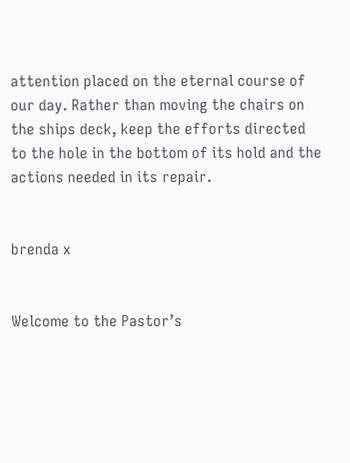attention placed on the eternal course of our day. Rather than moving the chairs on the ships deck, keep the efforts directed to the hole in the bottom of its hold and the actions needed in its repair.


brenda x


Welcome to the Pastor’s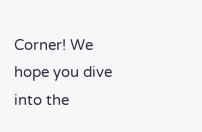Corner! We hope you dive into the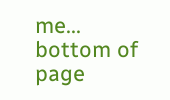me...
bottom of page